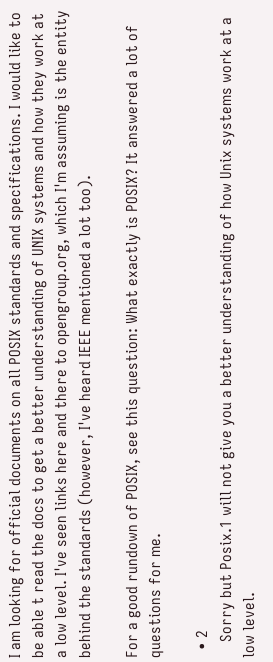I am looking for official documents on all POSIX standards and specifications. I would like to be able t read the docs to get a better understanding of UNIX systems and how they work at a low level. I've seen links here and there to opengroup.org, which I'm assuming is the entity behind the standards (however, I've heard IEEE mentioned a lot too).

For a good rundown of POSIX, see this question: What exactly is POSIX? It answered a lot of questions for me.

  • 2
    Sorry but Posix.1 will not give you a better understanding of how Unix systems work at a low level.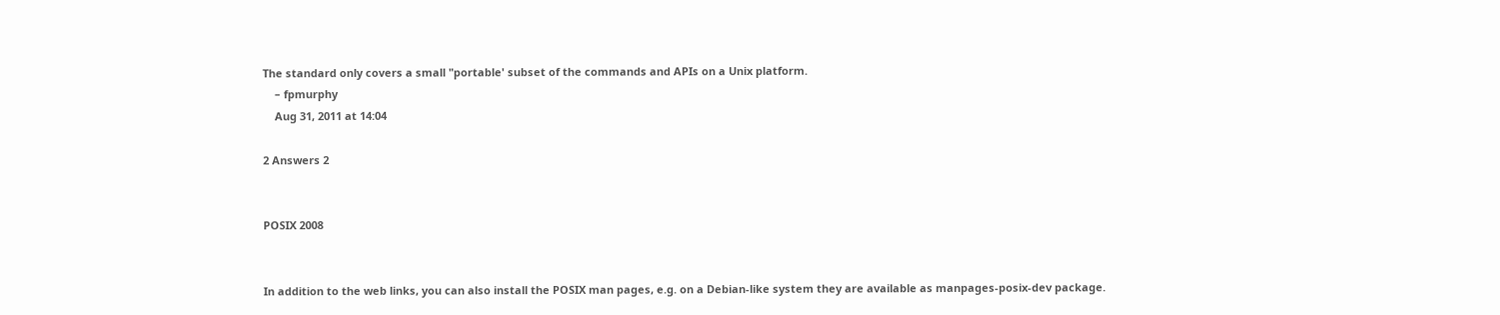The standard only covers a small "portable' subset of the commands and APIs on a Unix platform.
    – fpmurphy
    Aug 31, 2011 at 14:04

2 Answers 2


POSIX 2008


In addition to the web links, you can also install the POSIX man pages, e.g. on a Debian-like system they are available as manpages-posix-dev package.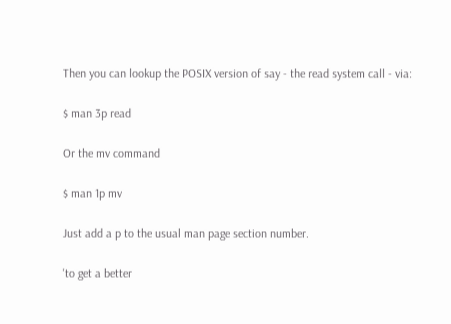Then you can lookup the POSIX version of say - the read system call - via:

$ man 3p read

Or the mv command

$ man 1p mv

Just add a p to the usual man page section number.

'to get a better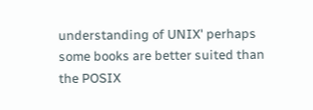understanding of UNIX' perhaps some books are better suited than the POSIX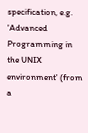specification, e.g. 'Advanced Programming in the UNIX environment' (from a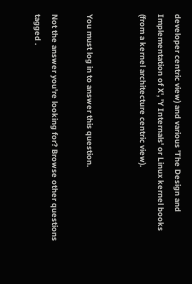developer centric view) and various 'The Design and Implementation of X', 'Y Internals' or Linux kernel books (from a kernel architecture centric view).


You must log in to answer this question.

Not the answer you're looking for? Browse other questions tagged .